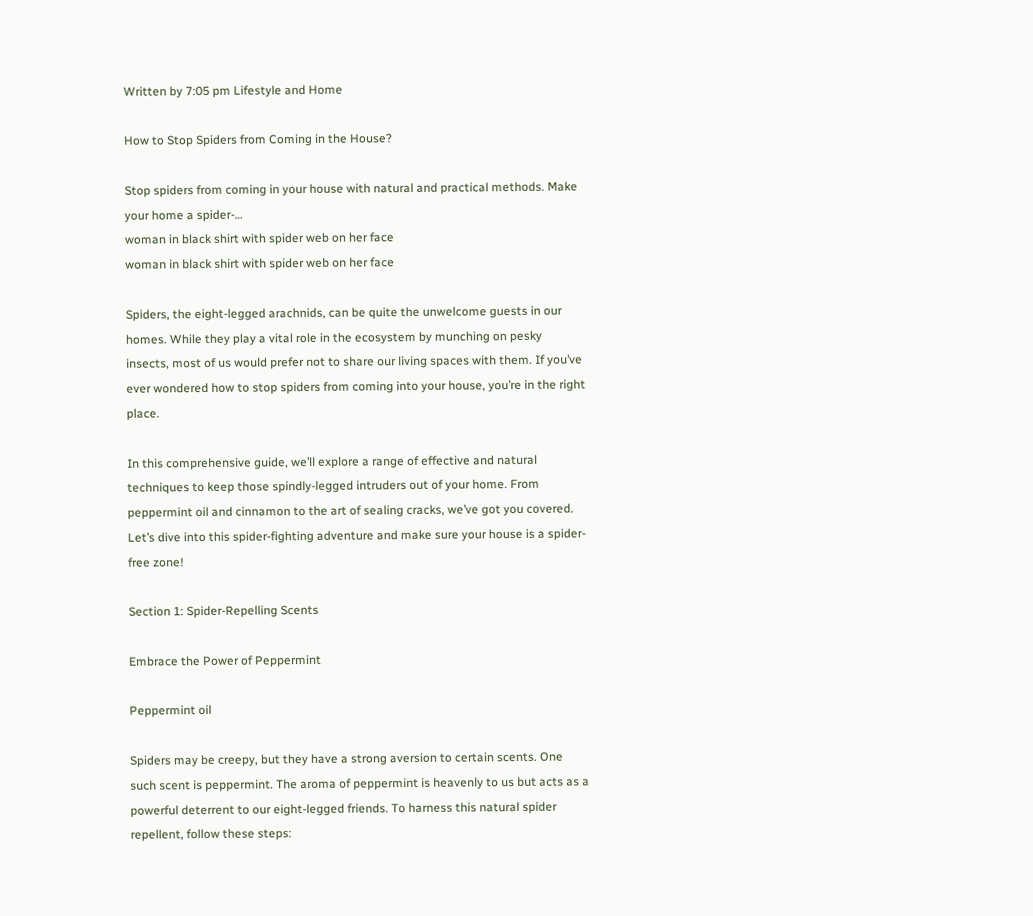Written by 7:05 pm Lifestyle and Home

How to Stop Spiders from Coming in the House?

Stop spiders from coming in your house with natural and practical methods. Make your home a spider-…
woman in black shirt with spider web on her face
woman in black shirt with spider web on her face

Spiders, the eight-legged arachnids, can be quite the unwelcome guests in our homes. While they play a vital role in the ecosystem by munching on pesky insects, most of us would prefer not to share our living spaces with them. If you’ve ever wondered how to stop spiders from coming into your house, you’re in the right place.

In this comprehensive guide, we’ll explore a range of effective and natural techniques to keep those spindly-legged intruders out of your home. From peppermint oil and cinnamon to the art of sealing cracks, we’ve got you covered. Let’s dive into this spider-fighting adventure and make sure your house is a spider-free zone!

Section 1: Spider-Repelling Scents

Embrace the Power of Peppermint

Peppermint oil

Spiders may be creepy, but they have a strong aversion to certain scents. One such scent is peppermint. The aroma of peppermint is heavenly to us but acts as a powerful deterrent to our eight-legged friends. To harness this natural spider repellent, follow these steps: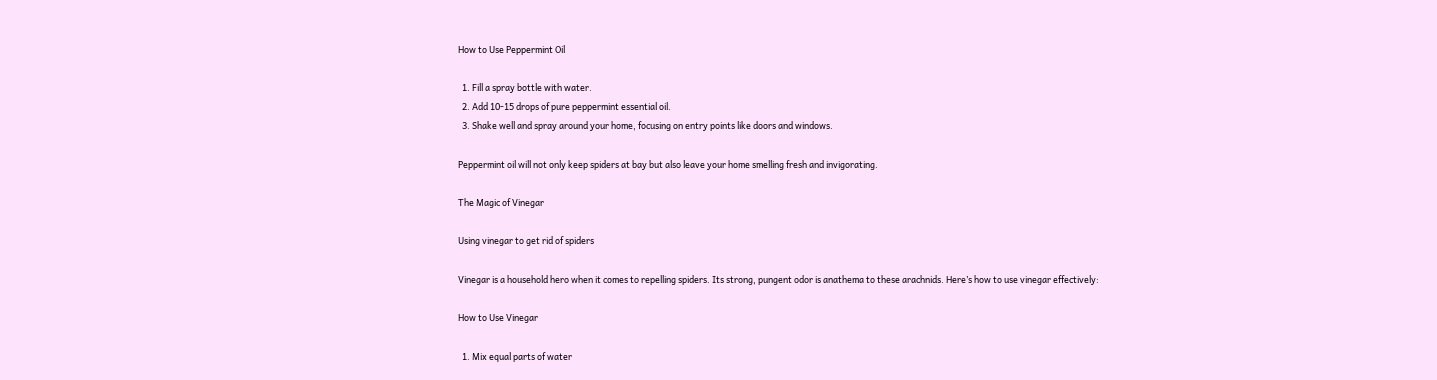How to Use Peppermint Oil

  1. Fill a spray bottle with water.
  2. Add 10-15 drops of pure peppermint essential oil.
  3. Shake well and spray around your home, focusing on entry points like doors and windows.

Peppermint oil will not only keep spiders at bay but also leave your home smelling fresh and invigorating.

The Magic of Vinegar

Using vinegar to get rid of spiders

Vinegar is a household hero when it comes to repelling spiders. Its strong, pungent odor is anathema to these arachnids. Here’s how to use vinegar effectively:

How to Use Vinegar

  1. Mix equal parts of water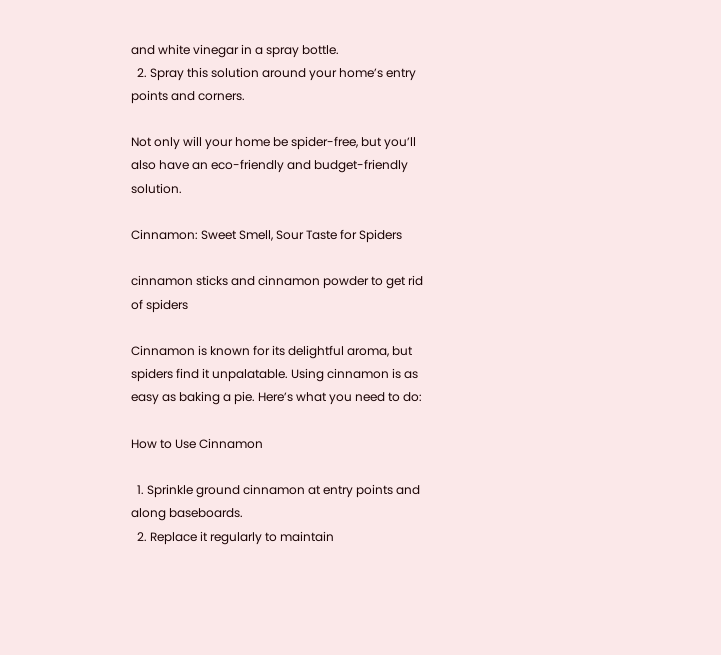and white vinegar in a spray bottle.
  2. Spray this solution around your home’s entry points and corners.

Not only will your home be spider-free, but you’ll also have an eco-friendly and budget-friendly solution.

Cinnamon: Sweet Smell, Sour Taste for Spiders

cinnamon sticks and cinnamon powder to get rid of spiders

Cinnamon is known for its delightful aroma, but spiders find it unpalatable. Using cinnamon is as easy as baking a pie. Here’s what you need to do:

How to Use Cinnamon

  1. Sprinkle ground cinnamon at entry points and along baseboards.
  2. Replace it regularly to maintain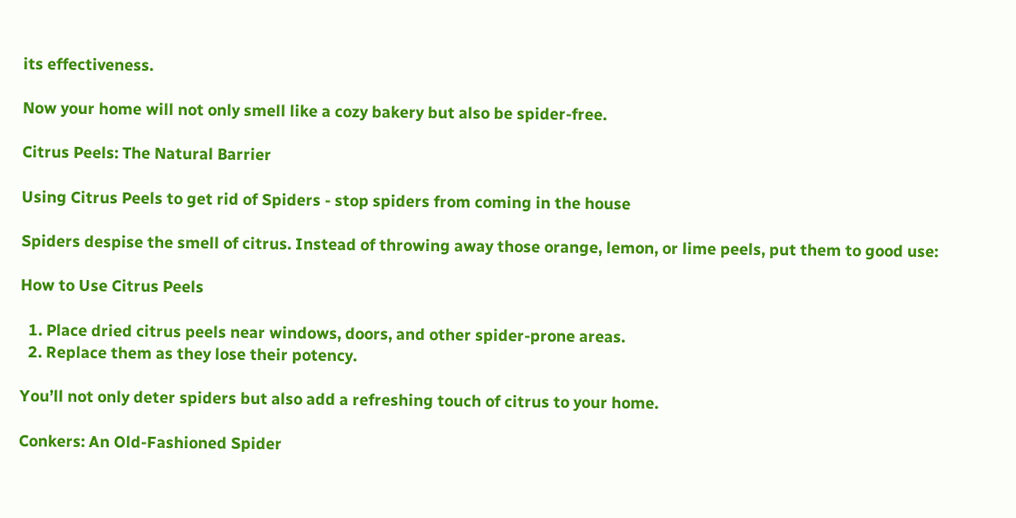its effectiveness.

Now your home will not only smell like a cozy bakery but also be spider-free.

Citrus Peels: The Natural Barrier

Using Citrus Peels to get rid of Spiders - stop spiders from coming in the house

Spiders despise the smell of citrus. Instead of throwing away those orange, lemon, or lime peels, put them to good use:

How to Use Citrus Peels

  1. Place dried citrus peels near windows, doors, and other spider-prone areas.
  2. Replace them as they lose their potency.

You’ll not only deter spiders but also add a refreshing touch of citrus to your home.

Conkers: An Old-Fashioned Spider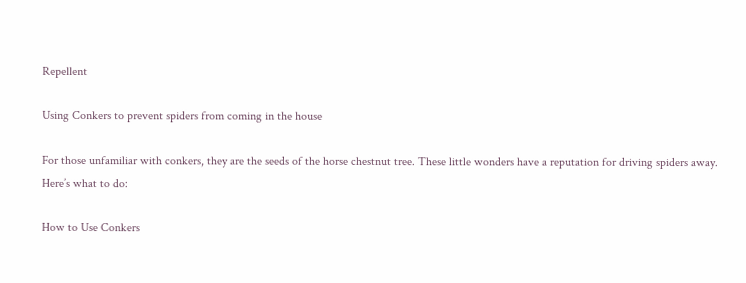Repellent

Using Conkers to prevent spiders from coming in the house

For those unfamiliar with conkers, they are the seeds of the horse chestnut tree. These little wonders have a reputation for driving spiders away. Here’s what to do:

How to Use Conkers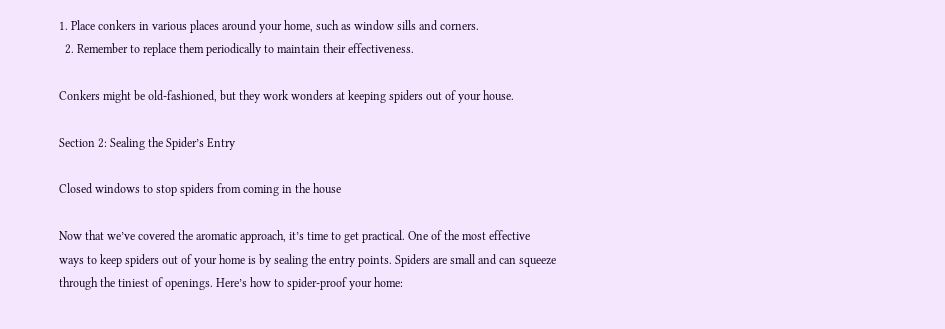1. Place conkers in various places around your home, such as window sills and corners.
  2. Remember to replace them periodically to maintain their effectiveness.

Conkers might be old-fashioned, but they work wonders at keeping spiders out of your house.

Section 2: Sealing the Spider’s Entry

Closed windows to stop spiders from coming in the house

Now that we’ve covered the aromatic approach, it’s time to get practical. One of the most effective ways to keep spiders out of your home is by sealing the entry points. Spiders are small and can squeeze through the tiniest of openings. Here’s how to spider-proof your home: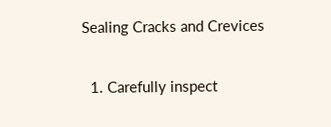Sealing Cracks and Crevices

  1. Carefully inspect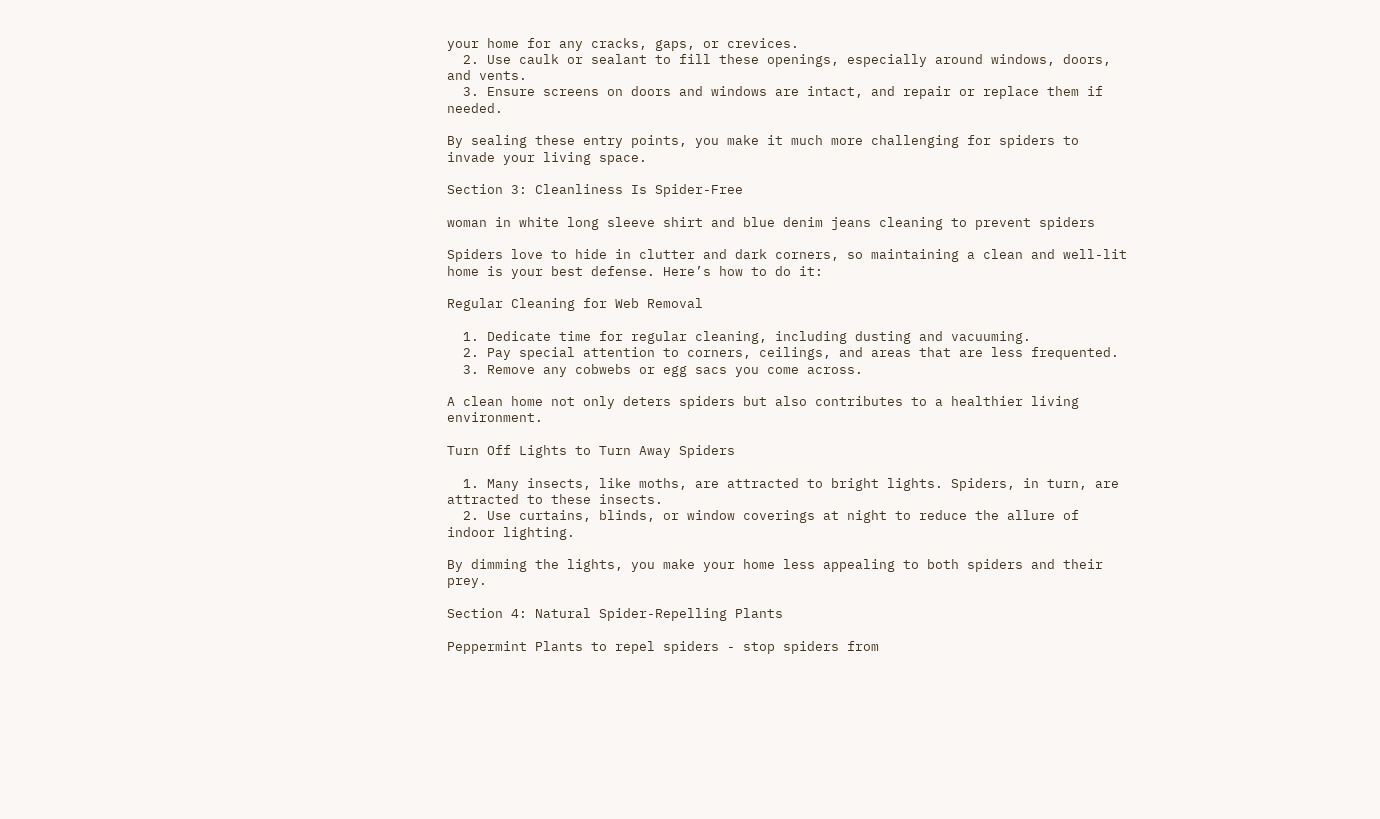your home for any cracks, gaps, or crevices.
  2. Use caulk or sealant to fill these openings, especially around windows, doors, and vents.
  3. Ensure screens on doors and windows are intact, and repair or replace them if needed.

By sealing these entry points, you make it much more challenging for spiders to invade your living space.

Section 3: Cleanliness Is Spider-Free

woman in white long sleeve shirt and blue denim jeans cleaning to prevent spiders

Spiders love to hide in clutter and dark corners, so maintaining a clean and well-lit home is your best defense. Here’s how to do it:

Regular Cleaning for Web Removal

  1. Dedicate time for regular cleaning, including dusting and vacuuming.
  2. Pay special attention to corners, ceilings, and areas that are less frequented.
  3. Remove any cobwebs or egg sacs you come across.

A clean home not only deters spiders but also contributes to a healthier living environment.

Turn Off Lights to Turn Away Spiders

  1. Many insects, like moths, are attracted to bright lights. Spiders, in turn, are attracted to these insects.
  2. Use curtains, blinds, or window coverings at night to reduce the allure of indoor lighting.

By dimming the lights, you make your home less appealing to both spiders and their prey.

Section 4: Natural Spider-Repelling Plants

Peppermint Plants to repel spiders - stop spiders from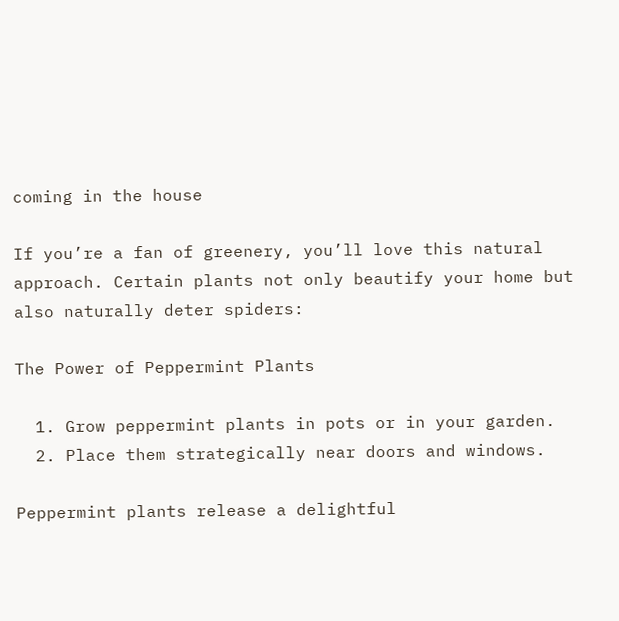coming in the house

If you’re a fan of greenery, you’ll love this natural approach. Certain plants not only beautify your home but also naturally deter spiders:

The Power of Peppermint Plants

  1. Grow peppermint plants in pots or in your garden.
  2. Place them strategically near doors and windows.

Peppermint plants release a delightful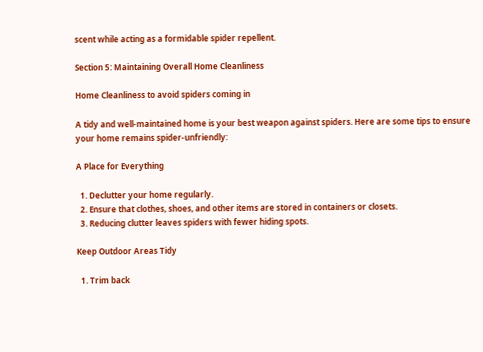scent while acting as a formidable spider repellent.

Section 5: Maintaining Overall Home Cleanliness

Home Cleanliness to avoid spiders coming in

A tidy and well-maintained home is your best weapon against spiders. Here are some tips to ensure your home remains spider-unfriendly:

A Place for Everything

  1. Declutter your home regularly.
  2. Ensure that clothes, shoes, and other items are stored in containers or closets.
  3. Reducing clutter leaves spiders with fewer hiding spots.

Keep Outdoor Areas Tidy

  1. Trim back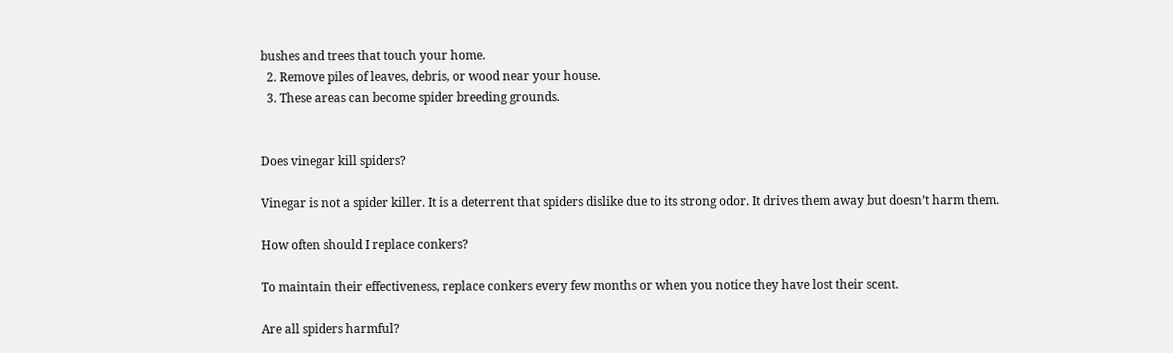bushes and trees that touch your home.
  2. Remove piles of leaves, debris, or wood near your house.
  3. These areas can become spider breeding grounds.


Does vinegar kill spiders?

Vinegar is not a spider killer. It is a deterrent that spiders dislike due to its strong odor. It drives them away but doesn’t harm them.

How often should I replace conkers?

To maintain their effectiveness, replace conkers every few months or when you notice they have lost their scent.

Are all spiders harmful?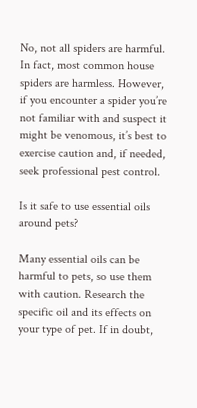No, not all spiders are harmful. In fact, most common house spiders are harmless. However, if you encounter a spider you’re not familiar with and suspect it might be venomous, it’s best to exercise caution and, if needed, seek professional pest control.

Is it safe to use essential oils around pets?

Many essential oils can be harmful to pets, so use them with caution. Research the specific oil and its effects on your type of pet. If in doubt,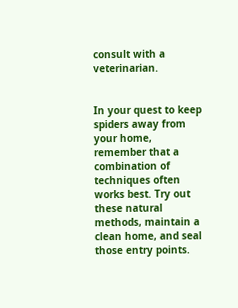consult with a veterinarian.


In your quest to keep spiders away from your home, remember that a combination of techniques often works best. Try out these natural methods, maintain a clean home, and seal those entry points.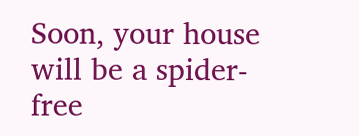Soon, your house will be a spider-free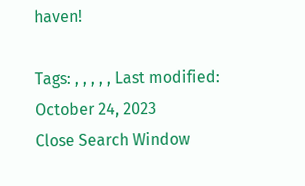haven!

Tags: , , , , , Last modified: October 24, 2023
Close Search Window